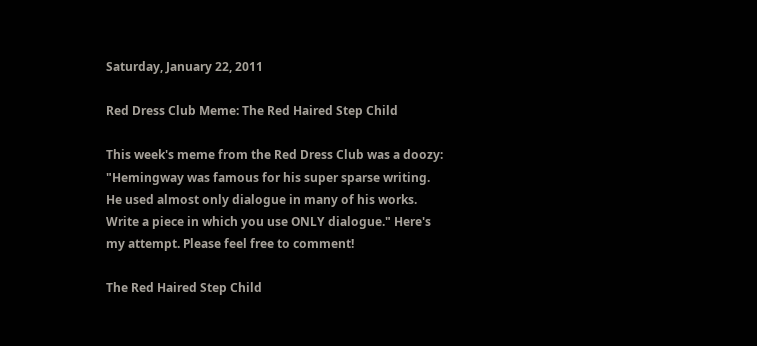Saturday, January 22, 2011

Red Dress Club Meme: The Red Haired Step Child

This week's meme from the Red Dress Club was a doozy: "Hemingway was famous for his super sparse writing. He used almost only dialogue in many of his works. Write a piece in which you use ONLY dialogue." Here's my attempt. Please feel free to comment!

The Red Haired Step Child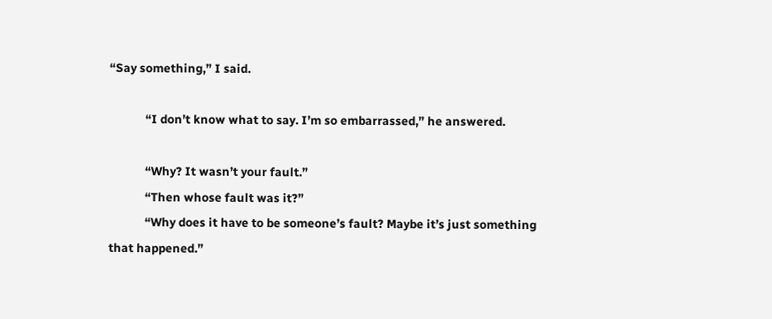“Say something,” I said.

            “I don’t know what to say. I’m so embarrassed,” he answered.

            “Why? It wasn’t your fault.”
            “Then whose fault was it?”
            “Why does it have to be someone’s fault? Maybe it’s just something that happened.”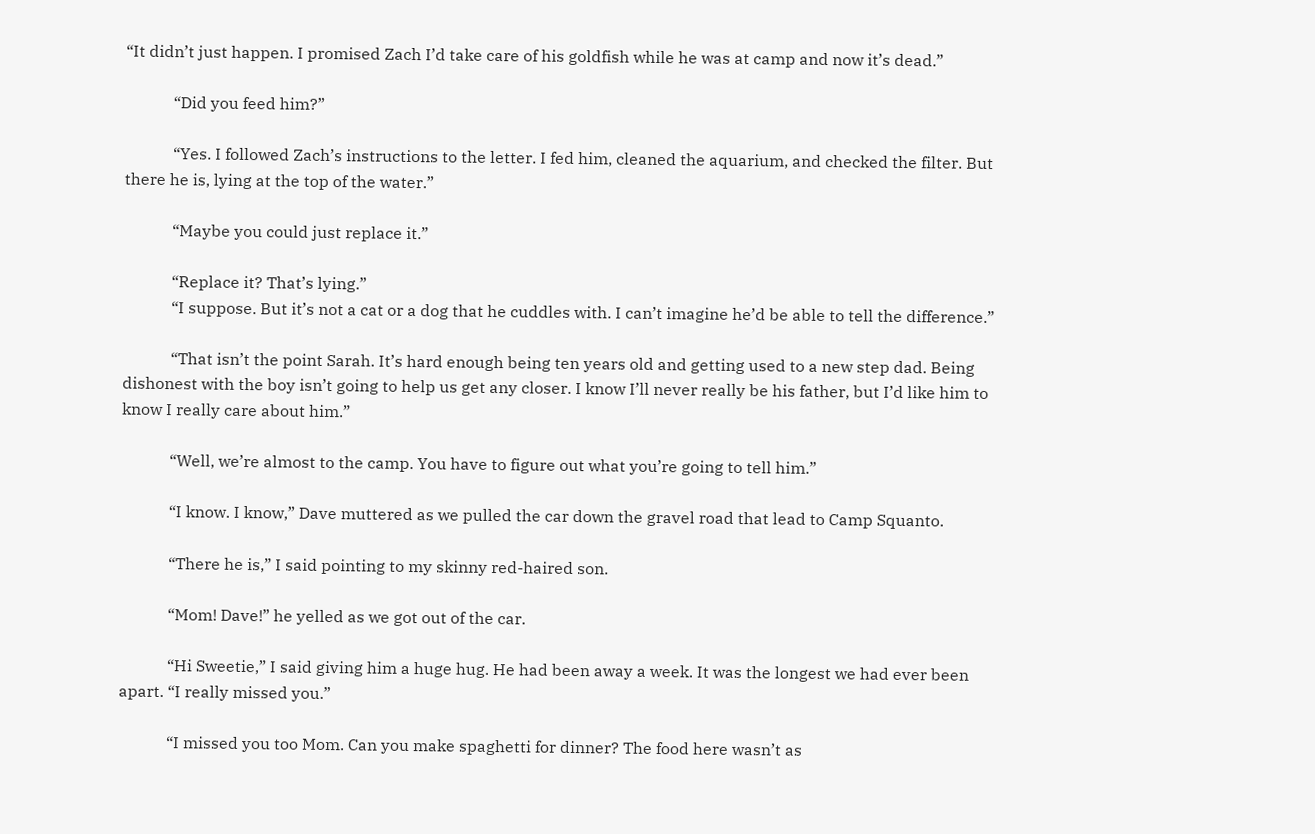“It didn’t just happen. I promised Zach I’d take care of his goldfish while he was at camp and now it’s dead.”

            “Did you feed him?”

            “Yes. I followed Zach’s instructions to the letter. I fed him, cleaned the aquarium, and checked the filter. But there he is, lying at the top of the water.”

            “Maybe you could just replace it.”

            “Replace it? That’s lying.”
            “I suppose. But it’s not a cat or a dog that he cuddles with. I can’t imagine he’d be able to tell the difference.”

            “That isn’t the point Sarah. It’s hard enough being ten years old and getting used to a new step dad. Being dishonest with the boy isn’t going to help us get any closer. I know I’ll never really be his father, but I’d like him to know I really care about him.”

            “Well, we’re almost to the camp. You have to figure out what you’re going to tell him.”

            “I know. I know,” Dave muttered as we pulled the car down the gravel road that lead to Camp Squanto.

            “There he is,” I said pointing to my skinny red-haired son.

            “Mom! Dave!” he yelled as we got out of the car.

            “Hi Sweetie,” I said giving him a huge hug. He had been away a week. It was the longest we had ever been apart. “I really missed you.”

            “I missed you too Mom. Can you make spaghetti for dinner? The food here wasn’t as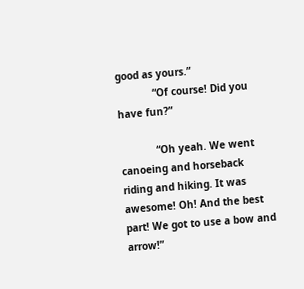good as yours.”
            “Of course! Did you have fun?”

            “Oh yeah. We went canoeing and horseback riding and hiking. It was awesome! Oh! And the best part! We got to use a bow and arrow!”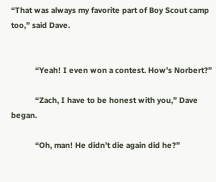“That was always my favorite part of Boy Scout camp too,” said Dave.


            “Yeah! I even won a contest. How’s Norbert?”

            “Zach, I have to be honest with you,” Dave began.

            “Oh, man! He didn’t die again did he?”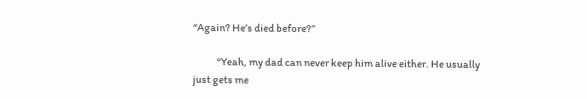“Again? He’s died before?”

            “Yeah, my dad can never keep him alive either. He usually just gets me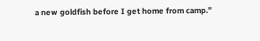a new goldfish before I get home from camp.”